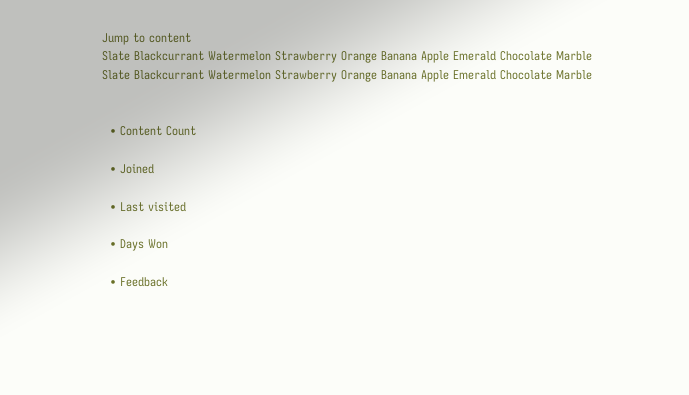Jump to content
Slate Blackcurrant Watermelon Strawberry Orange Banana Apple Emerald Chocolate Marble
Slate Blackcurrant Watermelon Strawberry Orange Banana Apple Emerald Chocolate Marble


  • Content Count

  • Joined

  • Last visited

  • Days Won

  • Feedback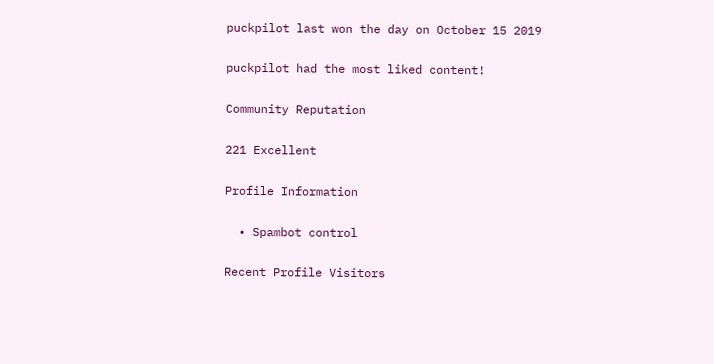puckpilot last won the day on October 15 2019

puckpilot had the most liked content!

Community Reputation

221 Excellent

Profile Information

  • Spambot control

Recent Profile Visitors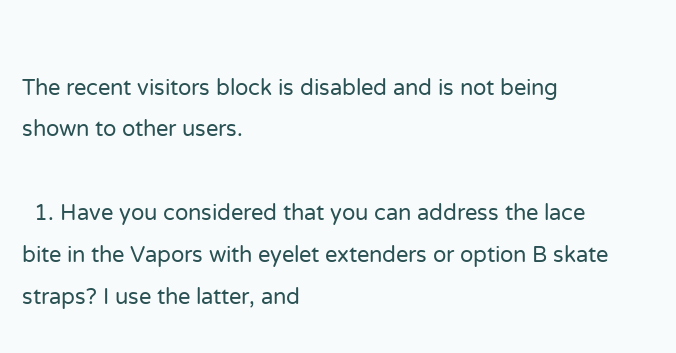The recent visitors block is disabled and is not being shown to other users.

  1. Have you considered that you can address the lace bite in the Vapors with eyelet extenders or option B skate straps? I use the latter, and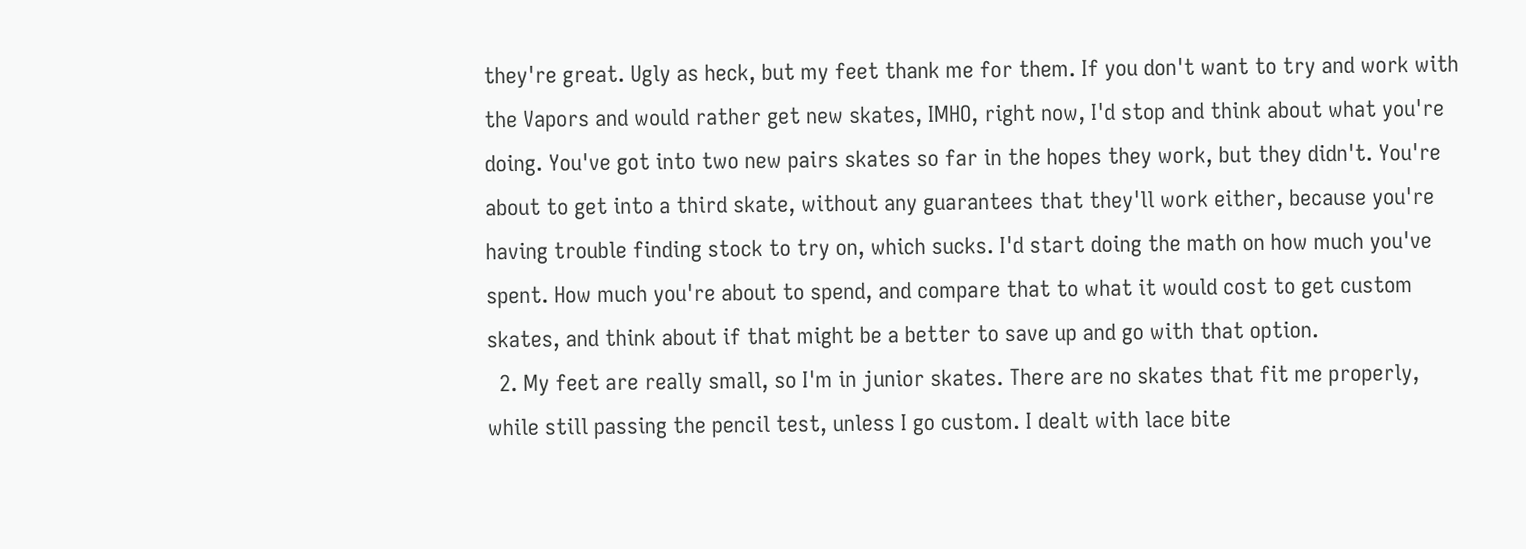they're great. Ugly as heck, but my feet thank me for them. If you don't want to try and work with the Vapors and would rather get new skates, IMHO, right now, I'd stop and think about what you're doing. You've got into two new pairs skates so far in the hopes they work, but they didn't. You're about to get into a third skate, without any guarantees that they'll work either, because you're having trouble finding stock to try on, which sucks. I'd start doing the math on how much you've spent. How much you're about to spend, and compare that to what it would cost to get custom skates, and think about if that might be a better to save up and go with that option.
  2. My feet are really small, so I'm in junior skates. There are no skates that fit me properly, while still passing the pencil test, unless I go custom. I dealt with lace bite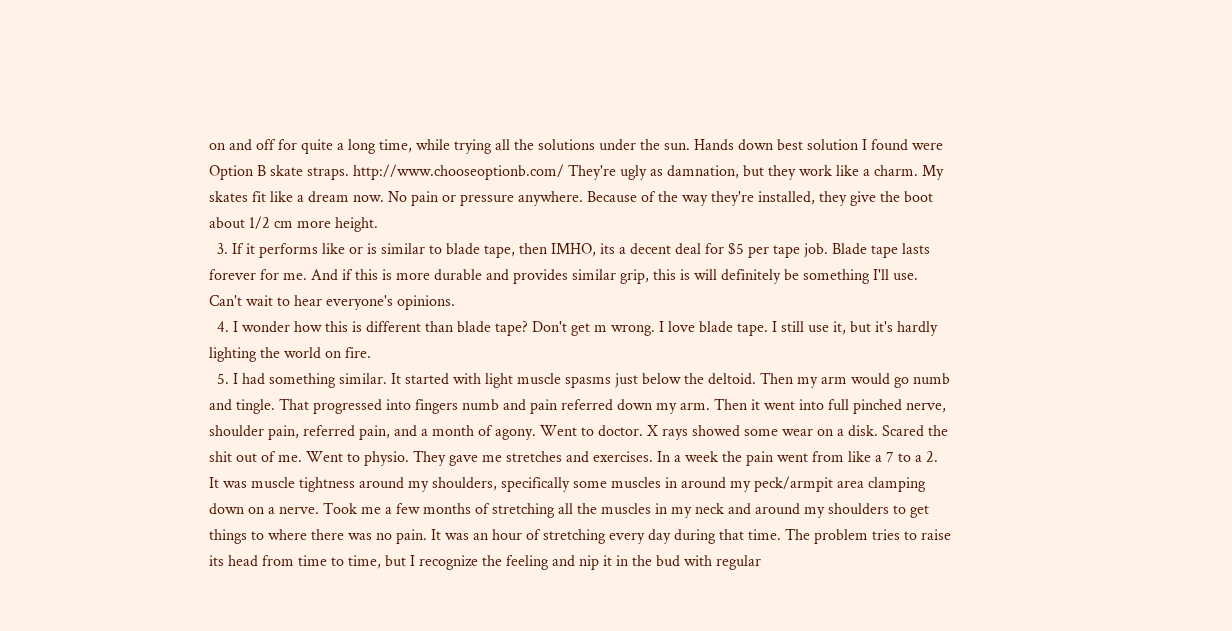on and off for quite a long time, while trying all the solutions under the sun. Hands down best solution I found were Option B skate straps. http://www.chooseoptionb.com/ They're ugly as damnation, but they work like a charm. My skates fit like a dream now. No pain or pressure anywhere. Because of the way they're installed, they give the boot about 1/2 cm more height.
  3. If it performs like or is similar to blade tape, then IMHO, its a decent deal for $5 per tape job. Blade tape lasts forever for me. And if this is more durable and provides similar grip, this is will definitely be something I'll use. Can't wait to hear everyone's opinions.
  4. I wonder how this is different than blade tape? Don't get m wrong. I love blade tape. I still use it, but it's hardly lighting the world on fire.
  5. I had something similar. It started with light muscle spasms just below the deltoid. Then my arm would go numb and tingle. That progressed into fingers numb and pain referred down my arm. Then it went into full pinched nerve, shoulder pain, referred pain, and a month of agony. Went to doctor. X rays showed some wear on a disk. Scared the shit out of me. Went to physio. They gave me stretches and exercises. In a week the pain went from like a 7 to a 2. It was muscle tightness around my shoulders, specifically some muscles in around my peck/armpit area clamping down on a nerve. Took me a few months of stretching all the muscles in my neck and around my shoulders to get things to where there was no pain. It was an hour of stretching every day during that time. The problem tries to raise its head from time to time, but I recognize the feeling and nip it in the bud with regular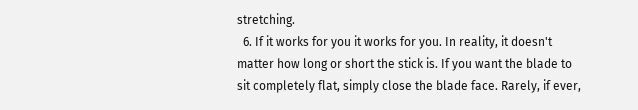stretching.
  6. If it works for you it works for you. In reality, it doesn't matter how long or short the stick is. If you want the blade to sit completely flat, simply close the blade face. Rarely, if ever,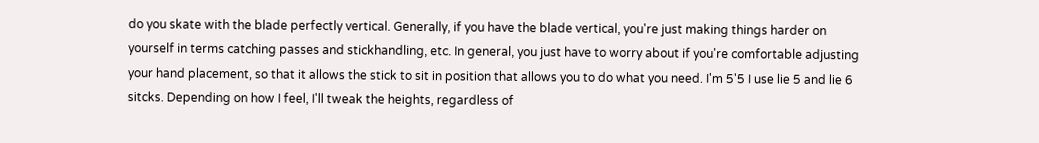do you skate with the blade perfectly vertical. Generally, if you have the blade vertical, you're just making things harder on yourself in terms catching passes and stickhandling, etc. In general, you just have to worry about if you're comfortable adjusting your hand placement, so that it allows the stick to sit in position that allows you to do what you need. I'm 5'5 I use lie 5 and lie 6 sitcks. Depending on how I feel, I'll tweak the heights, regardless of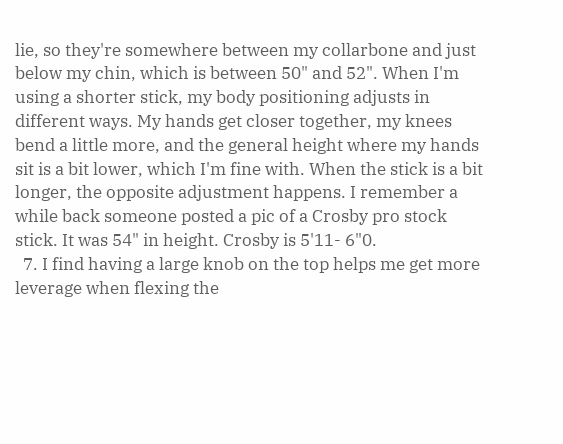lie, so they're somewhere between my collarbone and just below my chin, which is between 50" and 52". When I'm using a shorter stick, my body positioning adjusts in different ways. My hands get closer together, my knees bend a little more, and the general height where my hands sit is a bit lower, which I'm fine with. When the stick is a bit longer, the opposite adjustment happens. I remember a while back someone posted a pic of a Crosby pro stock stick. It was 54" in height. Crosby is 5'11- 6"0.
  7. I find having a large knob on the top helps me get more leverage when flexing the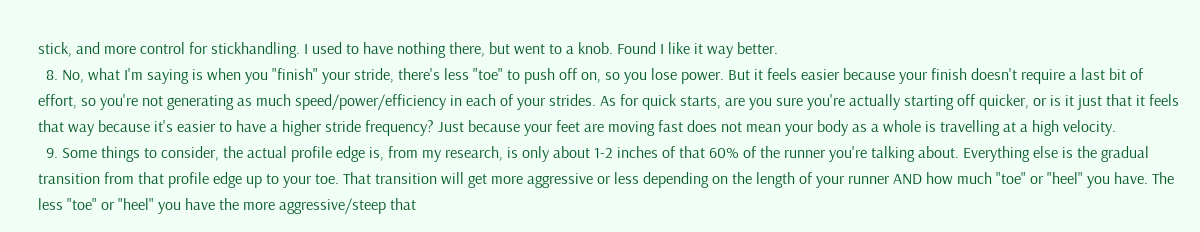stick, and more control for stickhandling. I used to have nothing there, but went to a knob. Found I like it way better.
  8. No, what I'm saying is when you "finish" your stride, there's less "toe" to push off on, so you lose power. But it feels easier because your finish doesn't require a last bit of effort, so you're not generating as much speed/power/efficiency in each of your strides. As for quick starts, are you sure you're actually starting off quicker, or is it just that it feels that way because it's easier to have a higher stride frequency? Just because your feet are moving fast does not mean your body as a whole is travelling at a high velocity.
  9. Some things to consider, the actual profile edge is, from my research, is only about 1-2 inches of that 60% of the runner you're talking about. Everything else is the gradual transition from that profile edge up to your toe. That transition will get more aggressive or less depending on the length of your runner AND how much "toe" or "heel" you have. The less "toe" or "heel" you have the more aggressive/steep that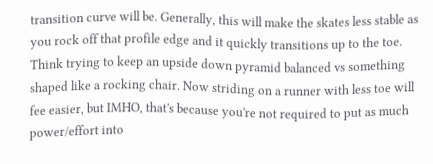transition curve will be. Generally, this will make the skates less stable as you rock off that profile edge and it quickly transitions up to the toe. Think trying to keep an upside down pyramid balanced vs something shaped like a rocking chair. Now striding on a runner with less toe will fee easier, but IMHO, that's because you're not required to put as much power/effort into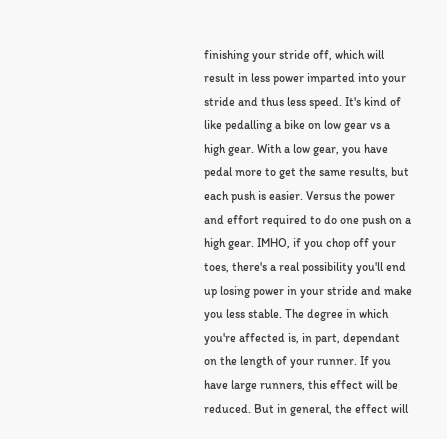finishing your stride off, which will result in less power imparted into your stride and thus less speed. It's kind of like pedalling a bike on low gear vs a high gear. With a low gear, you have pedal more to get the same results, but each push is easier. Versus the power and effort required to do one push on a high gear. IMHO, if you chop off your toes, there's a real possibility you'll end up losing power in your stride and make you less stable. The degree in which you're affected is, in part, dependant on the length of your runner. If you have large runners, this effect will be reduced. But in general, the effect will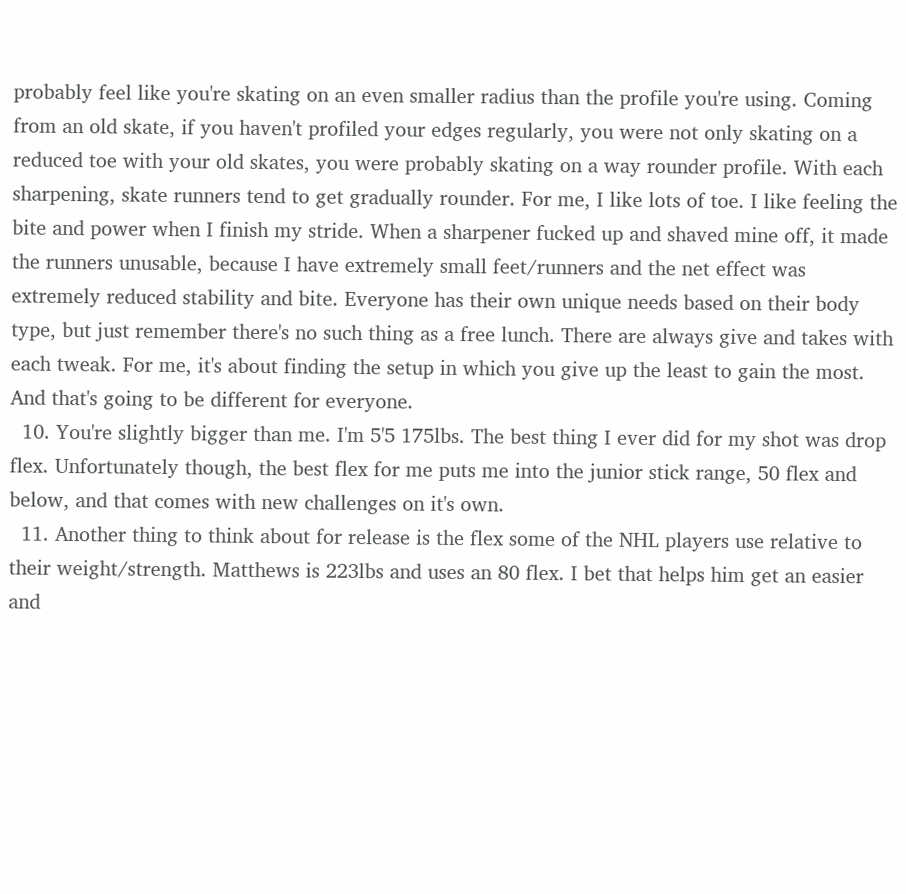probably feel like you're skating on an even smaller radius than the profile you're using. Coming from an old skate, if you haven't profiled your edges regularly, you were not only skating on a reduced toe with your old skates, you were probably skating on a way rounder profile. With each sharpening, skate runners tend to get gradually rounder. For me, I like lots of toe. I like feeling the bite and power when I finish my stride. When a sharpener fucked up and shaved mine off, it made the runners unusable, because I have extremely small feet/runners and the net effect was extremely reduced stability and bite. Everyone has their own unique needs based on their body type, but just remember there's no such thing as a free lunch. There are always give and takes with each tweak. For me, it's about finding the setup in which you give up the least to gain the most. And that's going to be different for everyone.
  10. You're slightly bigger than me. I'm 5'5 175lbs. The best thing I ever did for my shot was drop flex. Unfortunately though, the best flex for me puts me into the junior stick range, 50 flex and below, and that comes with new challenges on it's own.
  11. Another thing to think about for release is the flex some of the NHL players use relative to their weight/strength. Matthews is 223lbs and uses an 80 flex. I bet that helps him get an easier and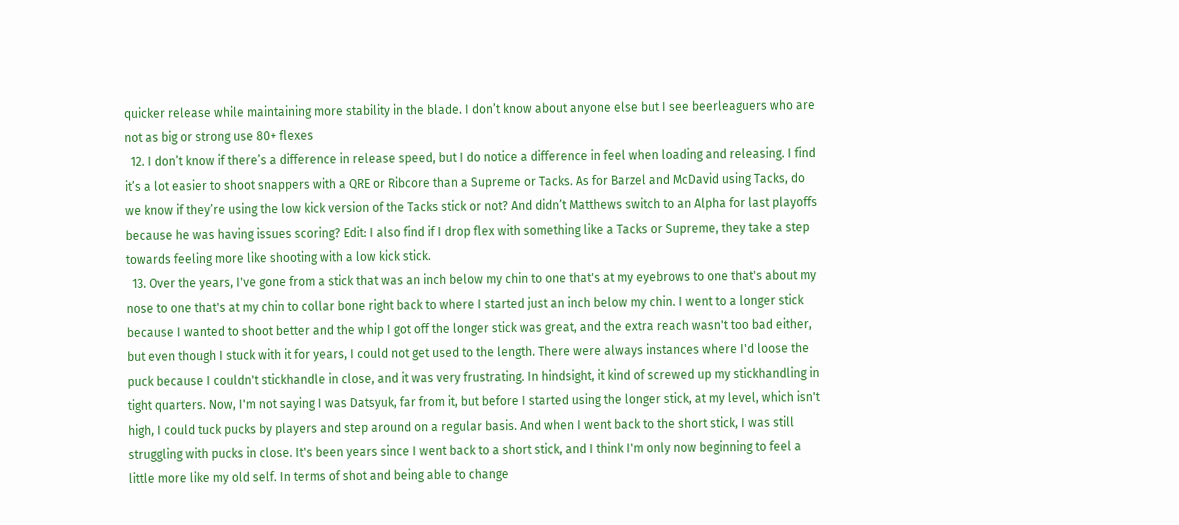quicker release while maintaining more stability in the blade. I don’t know about anyone else but I see beerleaguers who are not as big or strong use 80+ flexes
  12. I don’t know if there’s a difference in release speed, but I do notice a difference in feel when loading and releasing. I find it’s a lot easier to shoot snappers with a QRE or Ribcore than a Supreme or Tacks. As for Barzel and McDavid using Tacks, do we know if they’re using the low kick version of the Tacks stick or not? And didn’t Matthews switch to an Alpha for last playoffs because he was having issues scoring? Edit: I also find if I drop flex with something like a Tacks or Supreme, they take a step towards feeling more like shooting with a low kick stick.
  13. Over the years, I've gone from a stick that was an inch below my chin to one that's at my eyebrows to one that's about my nose to one that's at my chin to collar bone right back to where I started just an inch below my chin. I went to a longer stick because I wanted to shoot better and the whip I got off the longer stick was great, and the extra reach wasn't too bad either, but even though I stuck with it for years, I could not get used to the length. There were always instances where I'd loose the puck because I couldn't stickhandle in close, and it was very frustrating. In hindsight, it kind of screwed up my stickhandling in tight quarters. Now, I'm not saying I was Datsyuk, far from it, but before I started using the longer stick, at my level, which isn't high, I could tuck pucks by players and step around on a regular basis. And when I went back to the short stick, I was still struggling with pucks in close. It's been years since I went back to a short stick, and I think I'm only now beginning to feel a little more like my old self. In terms of shot and being able to change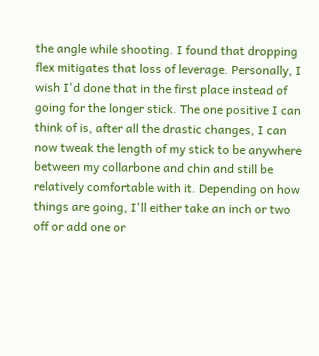the angle while shooting. I found that dropping flex mitigates that loss of leverage. Personally, I wish I'd done that in the first place instead of going for the longer stick. The one positive I can think of is, after all the drastic changes, I can now tweak the length of my stick to be anywhere between my collarbone and chin and still be relatively comfortable with it. Depending on how things are going, I'll either take an inch or two off or add one or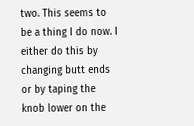two. This seems to be a thing I do now. I either do this by changing butt ends or by taping the knob lower on the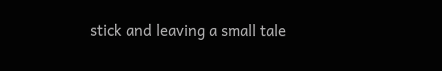stick and leaving a small tale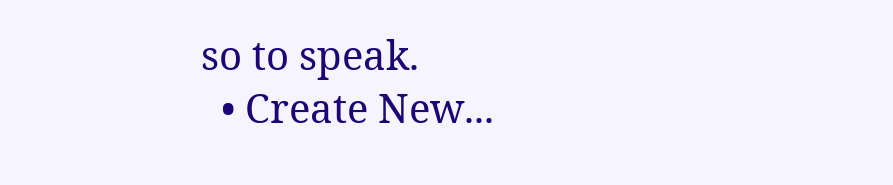so to speak.
  • Create New...